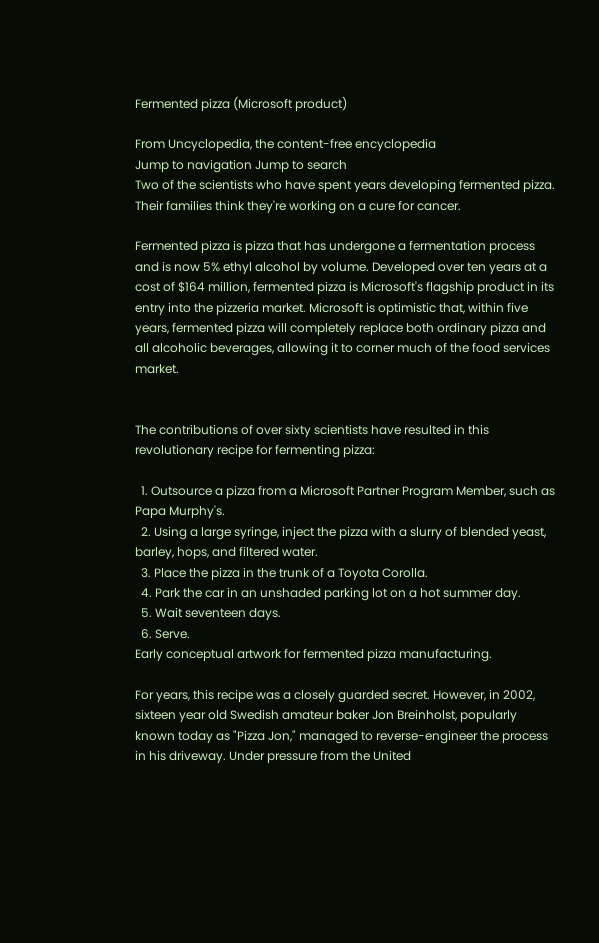Fermented pizza (Microsoft product)

From Uncyclopedia, the content-free encyclopedia
Jump to navigation Jump to search
Two of the scientists who have spent years developing fermented pizza. Their families think they're working on a cure for cancer.

Fermented pizza is pizza that has undergone a fermentation process and is now 5% ethyl alcohol by volume. Developed over ten years at a cost of $164 million, fermented pizza is Microsoft's flagship product in its entry into the pizzeria market. Microsoft is optimistic that, within five years, fermented pizza will completely replace both ordinary pizza and all alcoholic beverages, allowing it to corner much of the food services market.


The contributions of over sixty scientists have resulted in this revolutionary recipe for fermenting pizza:

  1. Outsource a pizza from a Microsoft Partner Program Member, such as Papa Murphy's.
  2. Using a large syringe, inject the pizza with a slurry of blended yeast, barley, hops, and filtered water.
  3. Place the pizza in the trunk of a Toyota Corolla.
  4. Park the car in an unshaded parking lot on a hot summer day.
  5. Wait seventeen days.
  6. Serve.
Early conceptual artwork for fermented pizza manufacturing.

For years, this recipe was a closely guarded secret. However, in 2002, sixteen year old Swedish amateur baker Jon Breinholst, popularly known today as "Pizza Jon," managed to reverse-engineer the process in his driveway. Under pressure from the United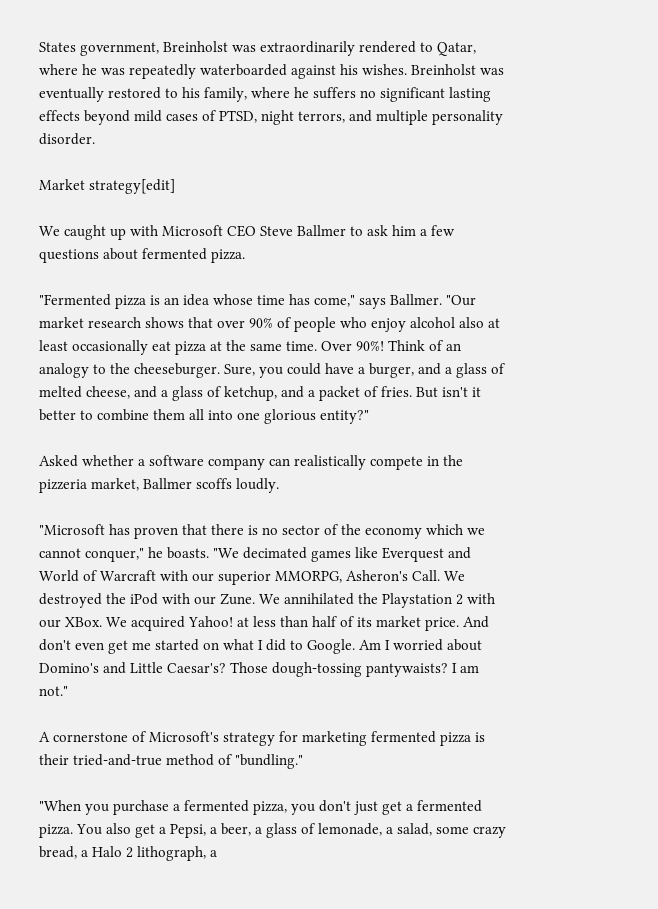States government, Breinholst was extraordinarily rendered to Qatar, where he was repeatedly waterboarded against his wishes. Breinholst was eventually restored to his family, where he suffers no significant lasting effects beyond mild cases of PTSD, night terrors, and multiple personality disorder.

Market strategy[edit]

We caught up with Microsoft CEO Steve Ballmer to ask him a few questions about fermented pizza.

"Fermented pizza is an idea whose time has come," says Ballmer. "Our market research shows that over 90% of people who enjoy alcohol also at least occasionally eat pizza at the same time. Over 90%! Think of an analogy to the cheeseburger. Sure, you could have a burger, and a glass of melted cheese, and a glass of ketchup, and a packet of fries. But isn't it better to combine them all into one glorious entity?"

Asked whether a software company can realistically compete in the pizzeria market, Ballmer scoffs loudly.

"Microsoft has proven that there is no sector of the economy which we cannot conquer," he boasts. "We decimated games like Everquest and World of Warcraft with our superior MMORPG, Asheron's Call. We destroyed the iPod with our Zune. We annihilated the Playstation 2 with our XBox. We acquired Yahoo! at less than half of its market price. And don't even get me started on what I did to Google. Am I worried about Domino's and Little Caesar's? Those dough-tossing pantywaists? I am not."

A cornerstone of Microsoft's strategy for marketing fermented pizza is their tried-and-true method of "bundling."

"When you purchase a fermented pizza, you don't just get a fermented pizza. You also get a Pepsi, a beer, a glass of lemonade, a salad, some crazy bread, a Halo 2 lithograph, a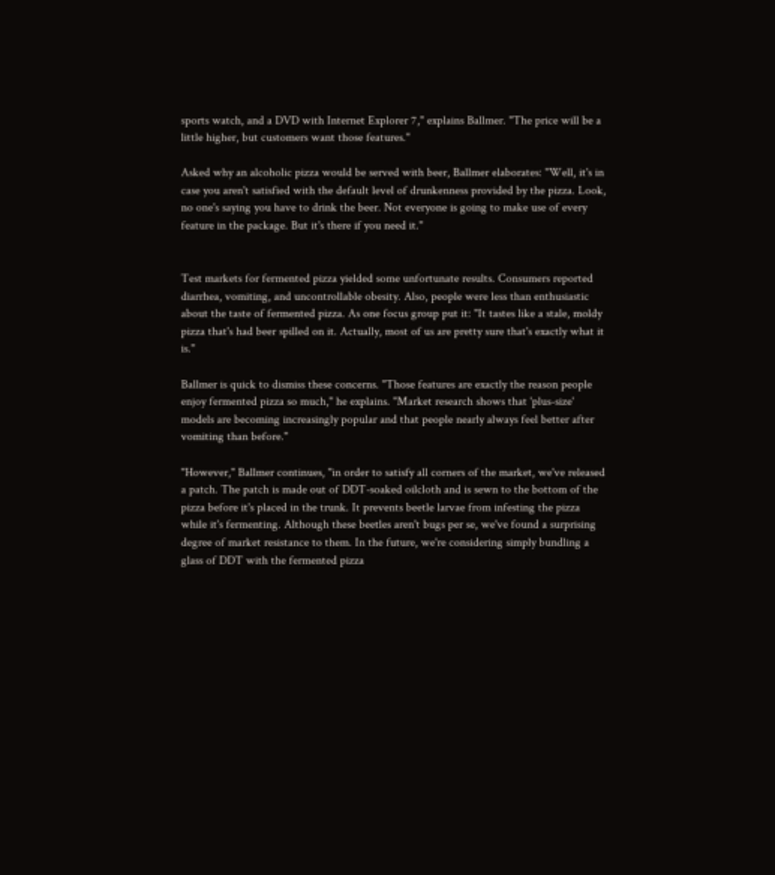sports watch, and a DVD with Internet Explorer 7," explains Ballmer. "The price will be a little higher, but customers want those features."

Asked why an alcoholic pizza would be served with beer, Ballmer elaborates: "Well, it's in case you aren't satisfied with the default level of drunkenness provided by the pizza. Look, no one's saying you have to drink the beer. Not everyone is going to make use of every feature in the package. But it's there if you need it."


Test markets for fermented pizza yielded some unfortunate results. Consumers reported diarrhea, vomiting, and uncontrollable obesity. Also, people were less than enthusiastic about the taste of fermented pizza. As one focus group put it: "It tastes like a stale, moldy pizza that's had beer spilled on it. Actually, most of us are pretty sure that's exactly what it is."

Ballmer is quick to dismiss these concerns. "Those features are exactly the reason people enjoy fermented pizza so much," he explains. "Market research shows that 'plus-size' models are becoming increasingly popular and that people nearly always feel better after vomiting than before."

"However," Ballmer continues, "in order to satisfy all corners of the market, we've released a patch. The patch is made out of DDT-soaked oilcloth and is sewn to the bottom of the pizza before it's placed in the trunk. It prevents beetle larvae from infesting the pizza while it's fermenting. Although these beetles aren't bugs per se, we've found a surprising degree of market resistance to them. In the future, we're considering simply bundling a glass of DDT with the fermented pizza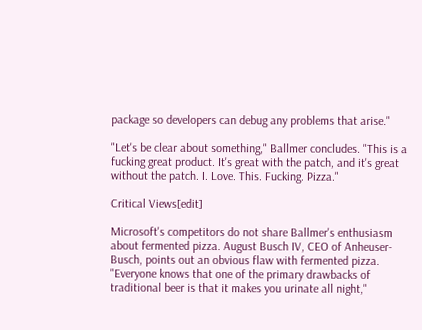package so developers can debug any problems that arise."

"Let's be clear about something," Ballmer concludes. "This is a fucking great product. It's great with the patch, and it's great without the patch. I. Love. This. Fucking. Pizza."

Critical Views[edit]

Microsoft's competitors do not share Ballmer's enthusiasm about fermented pizza. August Busch IV, CEO of Anheuser-Busch, points out an obvious flaw with fermented pizza. "Everyone knows that one of the primary drawbacks of traditional beer is that it makes you urinate all night,"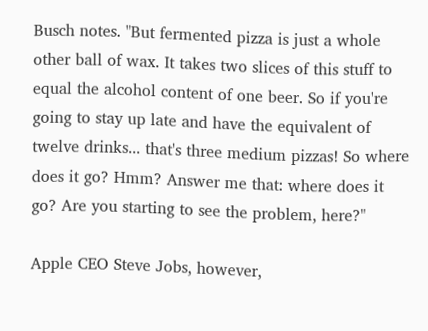Busch notes. "But fermented pizza is just a whole other ball of wax. It takes two slices of this stuff to equal the alcohol content of one beer. So if you're going to stay up late and have the equivalent of twelve drinks... that's three medium pizzas! So where does it go? Hmm? Answer me that: where does it go? Are you starting to see the problem, here?"

Apple CEO Steve Jobs, however,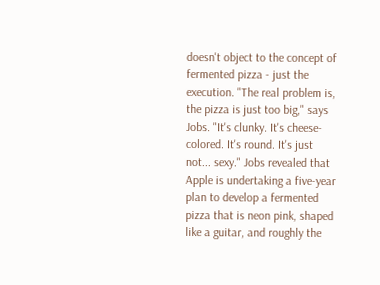doesn't object to the concept of fermented pizza - just the execution. "The real problem is, the pizza is just too big," says Jobs. "It's clunky. It's cheese-colored. It's round. It's just not... sexy." Jobs revealed that Apple is undertaking a five-year plan to develop a fermented pizza that is neon pink, shaped like a guitar, and roughly the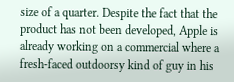size of a quarter. Despite the fact that the product has not been developed, Apple is already working on a commercial where a fresh-faced outdoorsy kind of guy in his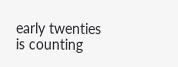early twenties is counting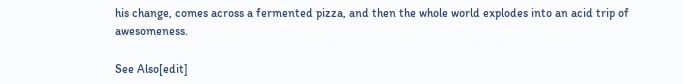his change, comes across a fermented pizza, and then the whole world explodes into an acid trip of awesomeness.

See Also[edit]